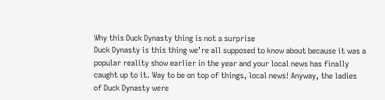Why this Duck Dynasty thing is not a surprise
Duck Dynasty is this thing we’re all supposed to know about because it was a popular reality show earlier in the year and your local news has finally caught up to it. Way to be on top of things, local news! Anyway, the ladies of Duck Dynasty were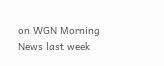on WGN Morning News last week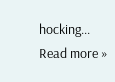hocking... Read more »